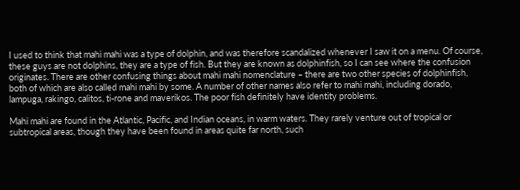I used to think that mahi mahi was a type of dolphin, and was therefore scandalized whenever I saw it on a menu. Of course, these guys are not dolphins, they are a type of fish. But they are known as dolphinfish, so I can see where the confusion originates. There are other confusing things about mahi mahi nomenclature – there are two other species of dolphinfish, both of which are also called mahi mahi by some. A number of other names also refer to mahi mahi, including dorado, lampuga, rakingo, calitos, ti-rone and maverikos. The poor fish definitely have identity problems.

Mahi mahi are found in the Atlantic, Pacific, and Indian oceans, in warm waters. They rarely venture out of tropical or subtropical areas, though they have been found in areas quite far north, such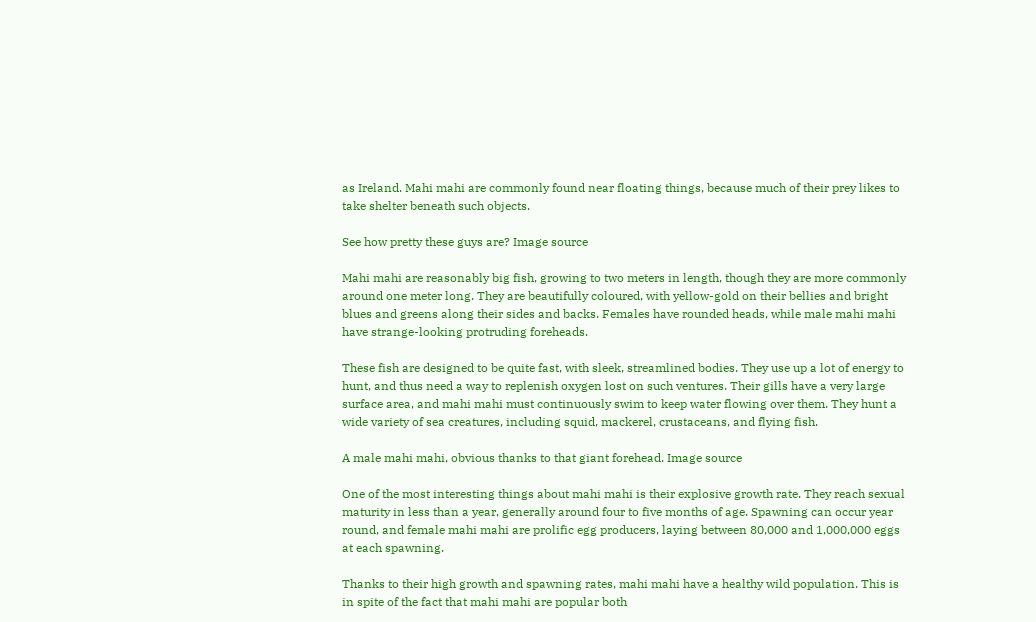as Ireland. Mahi mahi are commonly found near floating things, because much of their prey likes to take shelter beneath such objects.

See how pretty these guys are? Image source

Mahi mahi are reasonably big fish, growing to two meters in length, though they are more commonly around one meter long. They are beautifully coloured, with yellow-gold on their bellies and bright blues and greens along their sides and backs. Females have rounded heads, while male mahi mahi have strange-looking protruding foreheads.

These fish are designed to be quite fast, with sleek, streamlined bodies. They use up a lot of energy to hunt, and thus need a way to replenish oxygen lost on such ventures. Their gills have a very large surface area, and mahi mahi must continuously swim to keep water flowing over them. They hunt a wide variety of sea creatures, including squid, mackerel, crustaceans, and flying fish.

A male mahi mahi, obvious thanks to that giant forehead. Image source

One of the most interesting things about mahi mahi is their explosive growth rate. They reach sexual maturity in less than a year, generally around four to five months of age. Spawning can occur year round, and female mahi mahi are prolific egg producers, laying between 80,000 and 1,000,000 eggs at each spawning.

Thanks to their high growth and spawning rates, mahi mahi have a healthy wild population. This is in spite of the fact that mahi mahi are popular both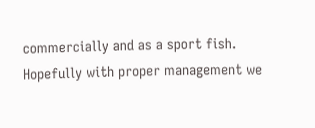commercially and as a sport fish. Hopefully with proper management we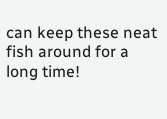can keep these neat fish around for a long time!